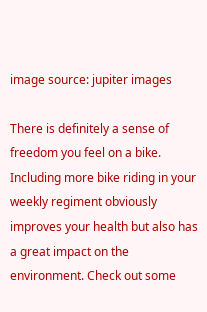image source: jupiter images

There is definitely a sense of freedom you feel on a bike. Including more bike riding in your weekly regiment obviously improves your health but also has a great impact on the environment. Check out some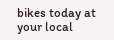bikes today at your local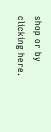shop or by clicking here.